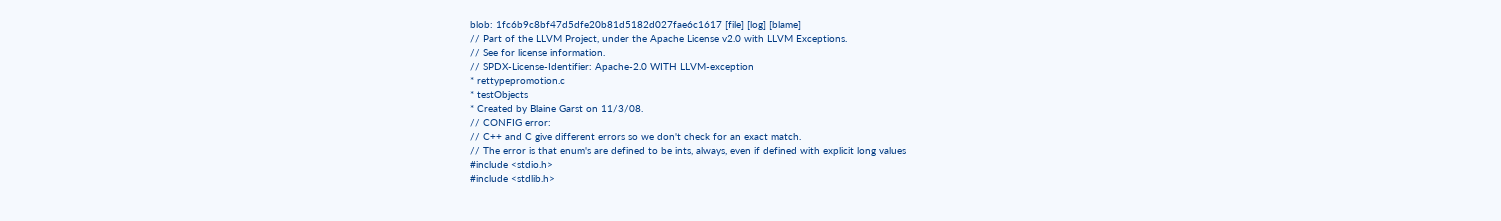blob: 1fc6b9c8bf47d5dfe20b81d5182d027fae6c1617 [file] [log] [blame]
// Part of the LLVM Project, under the Apache License v2.0 with LLVM Exceptions.
// See for license information.
// SPDX-License-Identifier: Apache-2.0 WITH LLVM-exception
* rettypepromotion.c
* testObjects
* Created by Blaine Garst on 11/3/08.
// CONFIG error:
// C++ and C give different errors so we don't check for an exact match.
// The error is that enum's are defined to be ints, always, even if defined with explicit long values
#include <stdio.h>
#include <stdlib.h>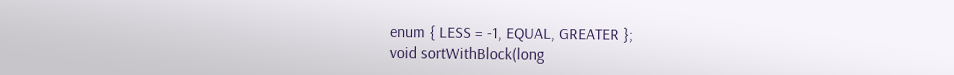enum { LESS = -1, EQUAL, GREATER };
void sortWithBlock(long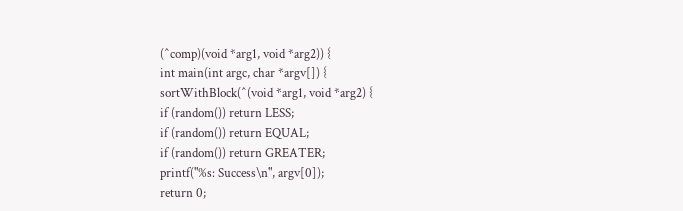(^comp)(void *arg1, void *arg2)) {
int main(int argc, char *argv[]) {
sortWithBlock(^(void *arg1, void *arg2) {
if (random()) return LESS;
if (random()) return EQUAL;
if (random()) return GREATER;
printf("%s: Success\n", argv[0]);
return 0;